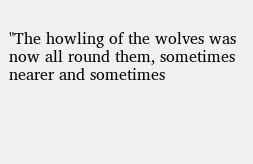"The howling of the wolves was now all round them, sometimes nearer and sometimes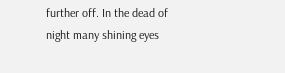further off. In the dead of night many shining eyes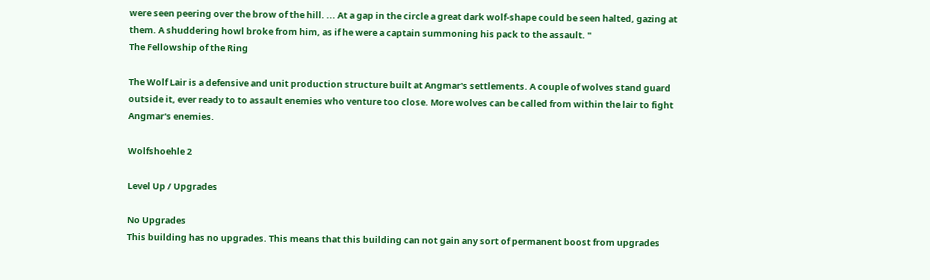were seen peering over the brow of the hill. ... At a gap in the circle a great dark wolf-shape could be seen halted, gazing at them. A shuddering howl broke from him, as if he were a captain summoning his pack to the assault. "
The Fellowship of the Ring

The Wolf Lair is a defensive and unit production structure built at Angmar's settlements. A couple of wolves stand guard outside it, ever ready to to assault enemies who venture too close. More wolves can be called from within the lair to fight Angmar's enemies.

Wolfshoehle 2

Level Up / Upgrades

No Upgrades
This building has no upgrades. This means that this building can not gain any sort of permanent boost from upgrades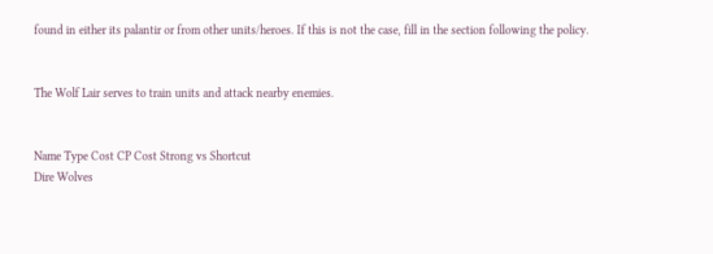found in either its palantir or from other units/heroes. If this is not the case, fill in the section following the policy.


The Wolf Lair serves to train units and attack nearby enemies.


Name Type Cost CP Cost Strong vs Shortcut
Dire Wolves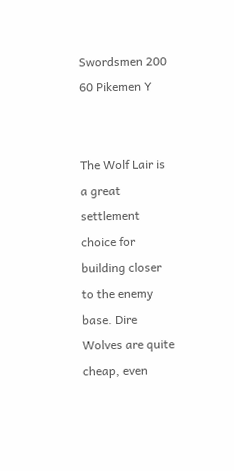Swordsmen 200 60 Pikemen Y


The Wolf Lair is a great settlement choice for building closer to the enemy base. Dire Wolves are quite cheap, even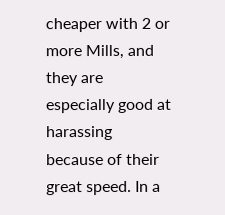cheaper with 2 or more Mills, and they are especially good at harassing because of their great speed. In a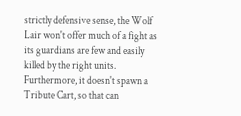strictly defensive sense, the Wolf Lair won't offer much of a fight as its guardians are few and easily killed by the right units. Furthermore, it doesn't spawn a Tribute Cart, so that can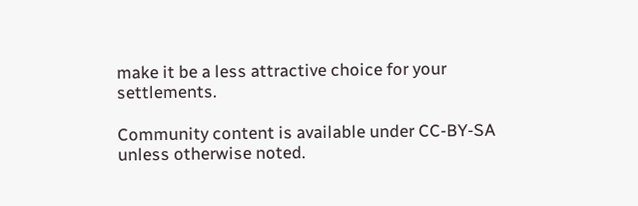make it be a less attractive choice for your settlements.

Community content is available under CC-BY-SA unless otherwise noted.